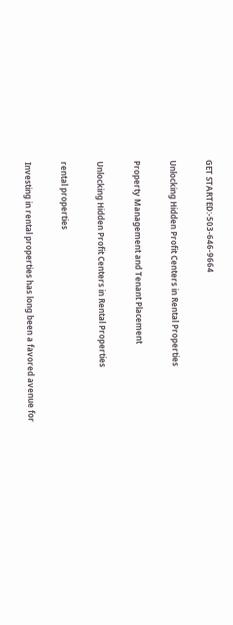GET STARTED:-503-646-9664

Unlocking Hidden Profit Centers in Rental Properties

Property Management and Tenant Placement

Unlocking Hidden Profit Centers in Rental Properties

rental properties

Investing in rental properties has long been a favored avenue for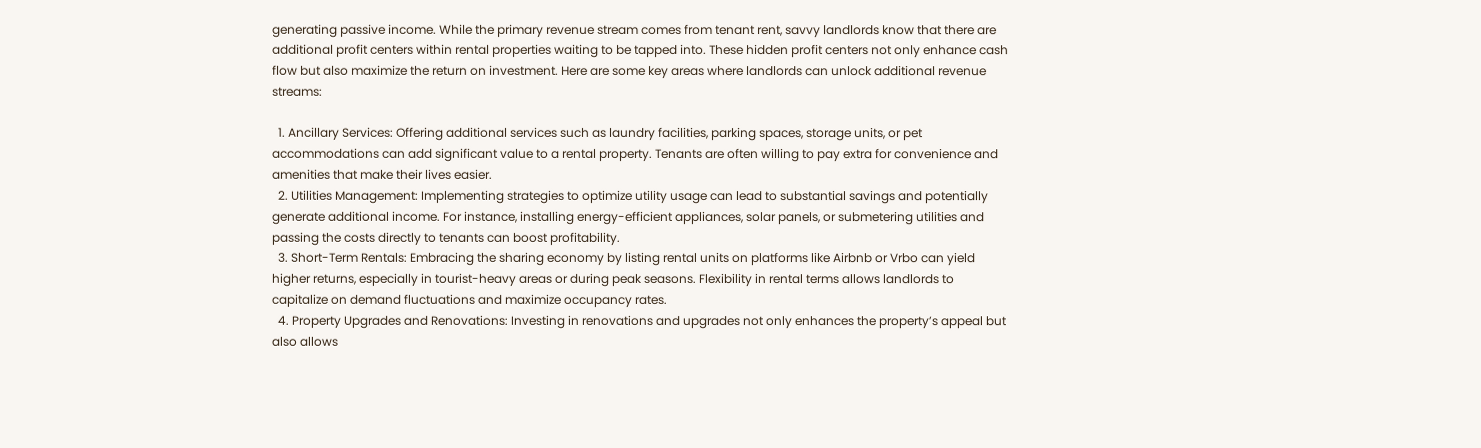generating passive income. While the primary revenue stream comes from tenant rent, savvy landlords know that there are additional profit centers within rental properties waiting to be tapped into. These hidden profit centers not only enhance cash flow but also maximize the return on investment. Here are some key areas where landlords can unlock additional revenue streams:

  1. Ancillary Services: Offering additional services such as laundry facilities, parking spaces, storage units, or pet accommodations can add significant value to a rental property. Tenants are often willing to pay extra for convenience and amenities that make their lives easier.
  2. Utilities Management: Implementing strategies to optimize utility usage can lead to substantial savings and potentially generate additional income. For instance, installing energy-efficient appliances, solar panels, or submetering utilities and passing the costs directly to tenants can boost profitability.
  3. Short-Term Rentals: Embracing the sharing economy by listing rental units on platforms like Airbnb or Vrbo can yield higher returns, especially in tourist-heavy areas or during peak seasons. Flexibility in rental terms allows landlords to capitalize on demand fluctuations and maximize occupancy rates.
  4. Property Upgrades and Renovations: Investing in renovations and upgrades not only enhances the property’s appeal but also allows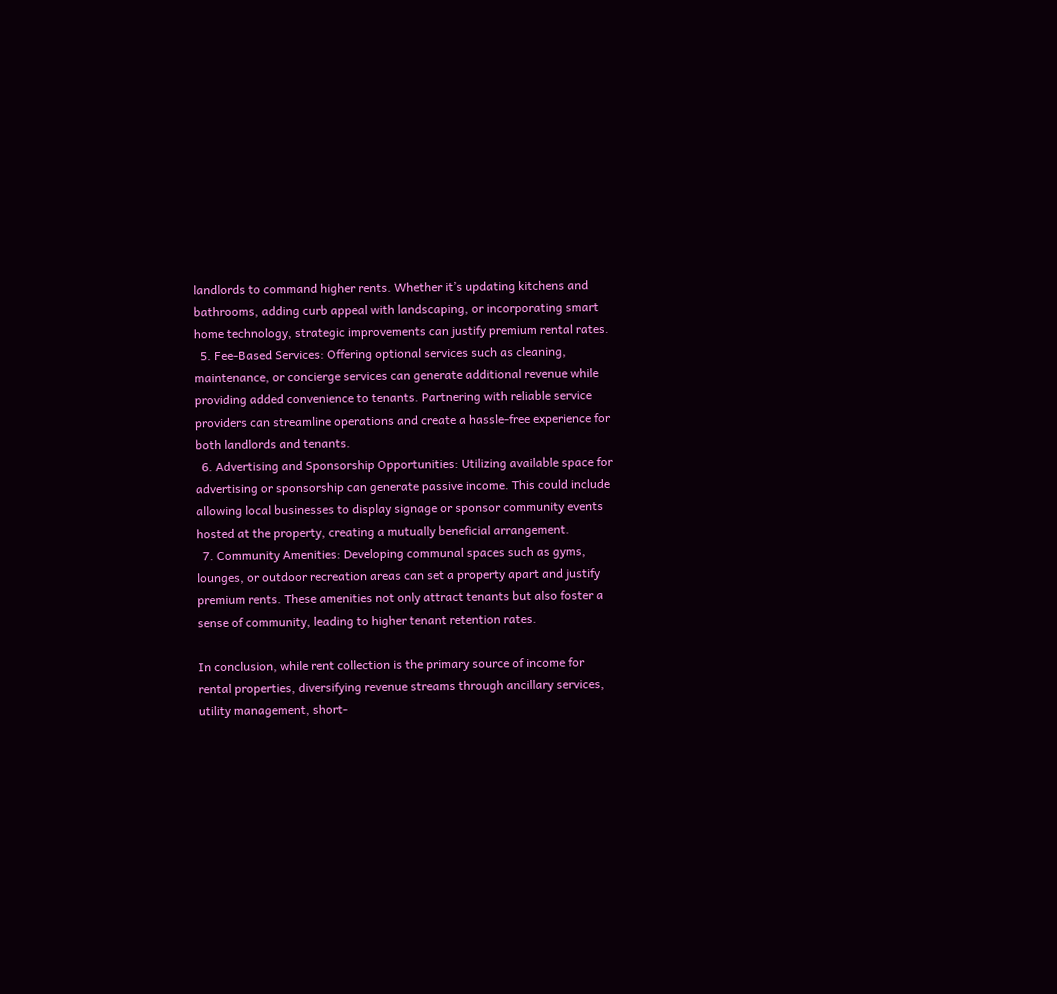landlords to command higher rents. Whether it’s updating kitchens and bathrooms, adding curb appeal with landscaping, or incorporating smart home technology, strategic improvements can justify premium rental rates.
  5. Fee-Based Services: Offering optional services such as cleaning, maintenance, or concierge services can generate additional revenue while providing added convenience to tenants. Partnering with reliable service providers can streamline operations and create a hassle-free experience for both landlords and tenants.
  6. Advertising and Sponsorship Opportunities: Utilizing available space for advertising or sponsorship can generate passive income. This could include allowing local businesses to display signage or sponsor community events hosted at the property, creating a mutually beneficial arrangement.
  7. Community Amenities: Developing communal spaces such as gyms, lounges, or outdoor recreation areas can set a property apart and justify premium rents. These amenities not only attract tenants but also foster a sense of community, leading to higher tenant retention rates.

In conclusion, while rent collection is the primary source of income for rental properties, diversifying revenue streams through ancillary services, utility management, short-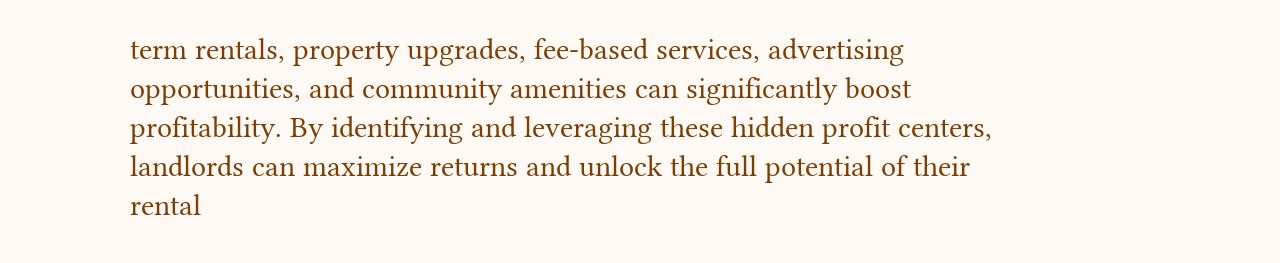term rentals, property upgrades, fee-based services, advertising opportunities, and community amenities can significantly boost profitability. By identifying and leveraging these hidden profit centers, landlords can maximize returns and unlock the full potential of their rental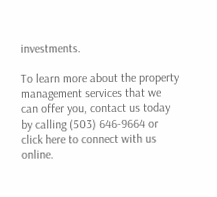investments.

To learn more about the property management services that we can offer you, contact us today by calling (503) 646-9664 or click here to connect with us online.